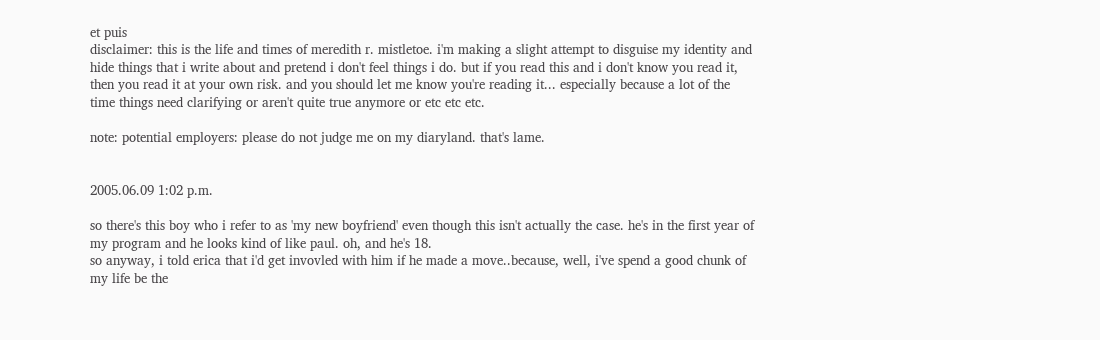et puis
disclaimer: this is the life and times of meredith r. mistletoe. i'm making a slight attempt to disguise my identity and hide things that i write about and pretend i don't feel things i do. but if you read this and i don't know you read it, then you read it at your own risk. and you should let me know you're reading it... especially because a lot of the time things need clarifying or aren't quite true anymore or etc etc etc.

note: potential employers: please do not judge me on my diaryland. that's lame.


2005.06.09 1:02 p.m.

so there's this boy who i refer to as 'my new boyfriend' even though this isn't actually the case. he's in the first year of my program and he looks kind of like paul. oh, and he's 18.
so anyway, i told erica that i'd get invovled with him if he made a move..because, well, i've spend a good chunk of my life be the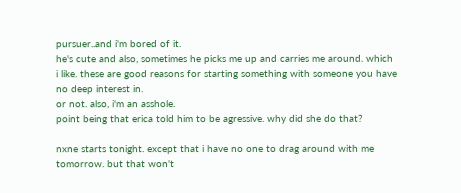pursuer..and i'm bored of it.
he's cute and also, sometimes he picks me up and carries me around. which i like. these are good reasons for starting something with someone you have no deep interest in.
or not. also, i'm an asshole.
point being that erica told him to be agressive. why did she do that?

nxne starts tonight. except that i have no one to drag around with me tomorrow. but that won't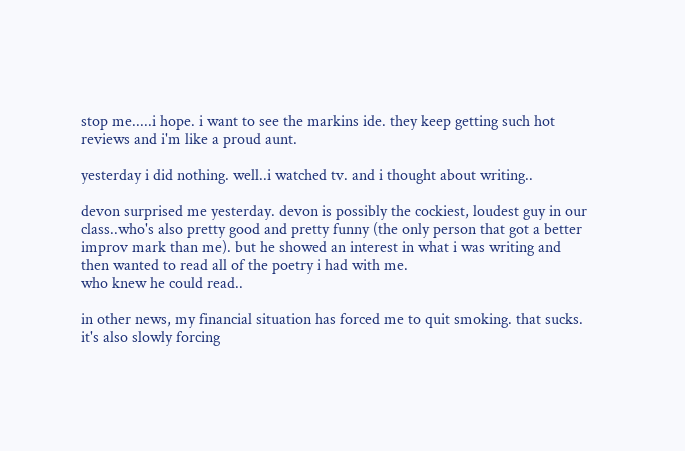stop me.....i hope. i want to see the markins ide. they keep getting such hot reviews and i'm like a proud aunt.

yesterday i did nothing. well..i watched tv. and i thought about writing..

devon surprised me yesterday. devon is possibly the cockiest, loudest guy in our class..who's also pretty good and pretty funny (the only person that got a better improv mark than me). but he showed an interest in what i was writing and then wanted to read all of the poetry i had with me.
who knew he could read..

in other news, my financial situation has forced me to quit smoking. that sucks.
it's also slowly forcing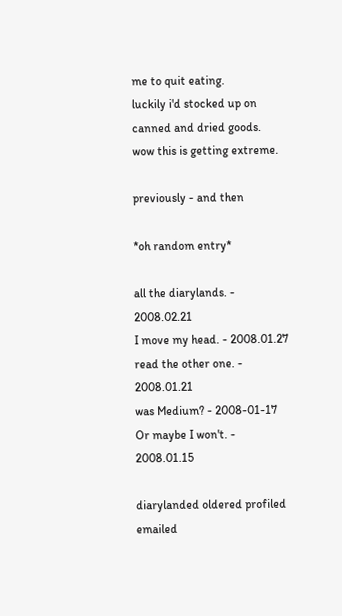me to quit eating.
luckily i'd stocked up on canned and dried goods.
wow this is getting extreme.

previously - and then

*oh random entry*

all the diarylands. - 2008.02.21
I move my head. - 2008.01.27
read the other one. - 2008.01.21
was Medium? - 2008-01-17
Or maybe I won't. - 2008.01.15

diarylanded oldered profiled emailed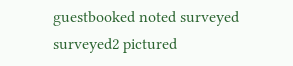guestbooked noted surveyed surveyed2 pictured